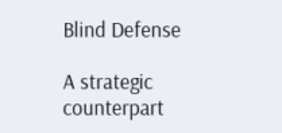Blind Defense

A strategic counterpart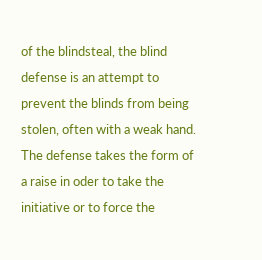of the blindsteal, the blind defense is an attempt to prevent the blinds from being stolen, often with a weak hand. The defense takes the form of a raise in oder to take the initiative or to force the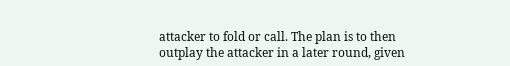attacker to fold or call. The plan is to then outplay the attacker in a later round, given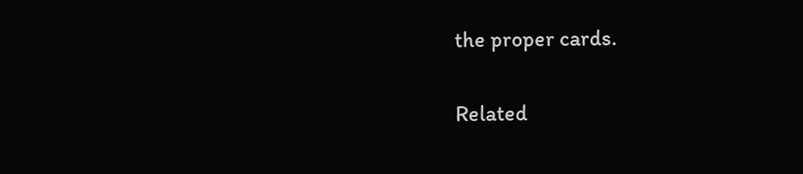the proper cards.

Related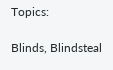Topics:

Blinds, Blindsteal